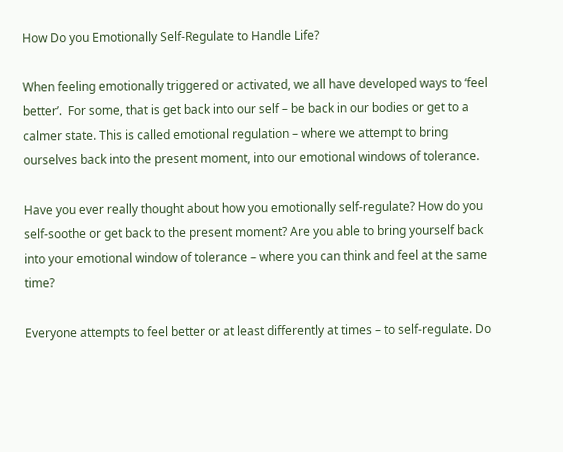How Do you Emotionally Self-Regulate to Handle Life?

When feeling emotionally triggered or activated, we all have developed ways to ‘feel better’.  For some, that is get back into our self – be back in our bodies or get to a calmer state. This is called emotional regulation – where we attempt to bring ourselves back into the present moment, into our emotional windows of tolerance.

Have you ever really thought about how you emotionally self-regulate? How do you self-soothe or get back to the present moment? Are you able to bring yourself back into your emotional window of tolerance – where you can think and feel at the same time?

Everyone attempts to feel better or at least differently at times – to self-regulate. Do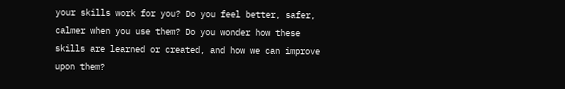your skills work for you? Do you feel better, safer, calmer when you use them? Do you wonder how these skills are learned or created, and how we can improve upon them?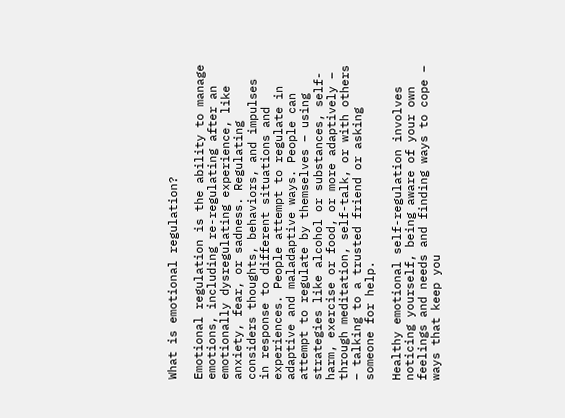What is emotional regulation?

Emotional regulation is the ability to manage emotions, including re-regulating after an emotionally dysregulating experience, like anxiety, fear, or sadness. Regulating considers thoughts, behaviors, and impulses in response to different situations and experiences. People attempt to regulate in adaptive and maladaptive ways. People can attempt to regulate by themselves – using strategies like alcohol or substances, self-harm, exercise or food, or more adaptively – through meditation, self-talk, or with others – talking to a trusted friend or asking someone for help.

Healthy emotional self-regulation involves noticing yourself, being aware of your own feelings and needs and finding ways to cope – ways that keep you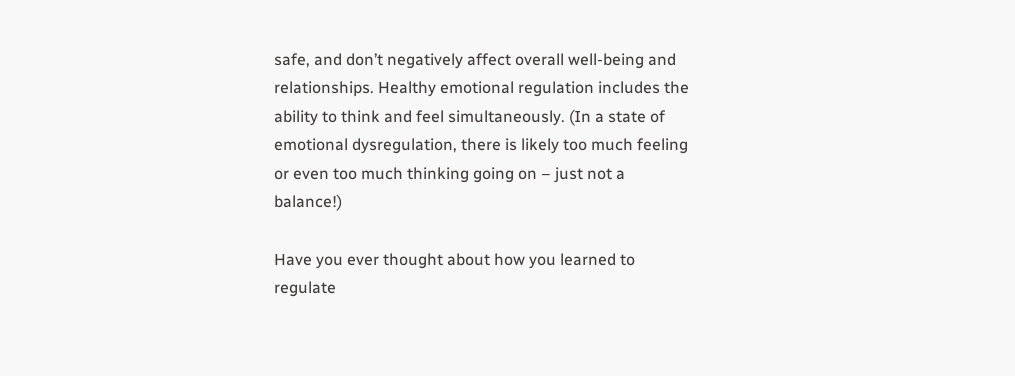safe, and don’t negatively affect overall well-being and relationships. Healthy emotional regulation includes the ability to think and feel simultaneously. (In a state of emotional dysregulation, there is likely too much feeling or even too much thinking going on – just not a balance!)

Have you ever thought about how you learned to regulate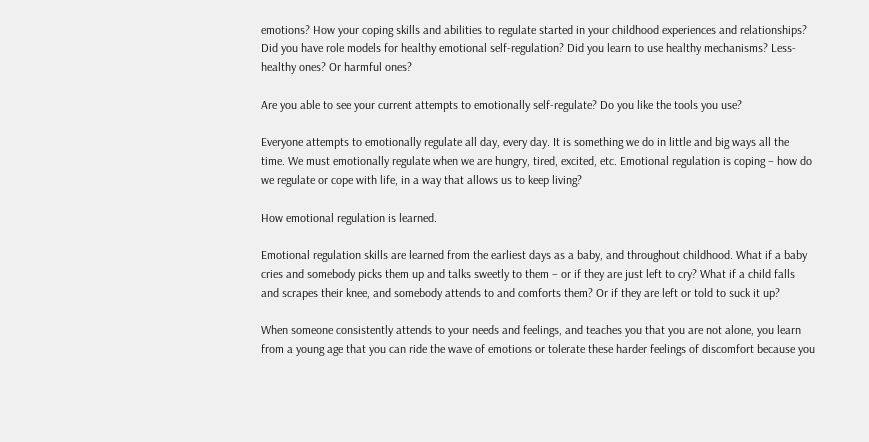emotions? How your coping skills and abilities to regulate started in your childhood experiences and relationships? Did you have role models for healthy emotional self-regulation? Did you learn to use healthy mechanisms? Less-healthy ones? Or harmful ones?

Are you able to see your current attempts to emotionally self-regulate? Do you like the tools you use?

Everyone attempts to emotionally regulate all day, every day. It is something we do in little and big ways all the time. We must emotionally regulate when we are hungry, tired, excited, etc. Emotional regulation is coping – how do we regulate or cope with life, in a way that allows us to keep living?

How emotional regulation is learned.

Emotional regulation skills are learned from the earliest days as a baby, and throughout childhood. What if a baby cries and somebody picks them up and talks sweetly to them – or if they are just left to cry? What if a child falls and scrapes their knee, and somebody attends to and comforts them? Or if they are left or told to suck it up?

When someone consistently attends to your needs and feelings, and teaches you that you are not alone, you learn from a young age that you can ride the wave of emotions or tolerate these harder feelings of discomfort because you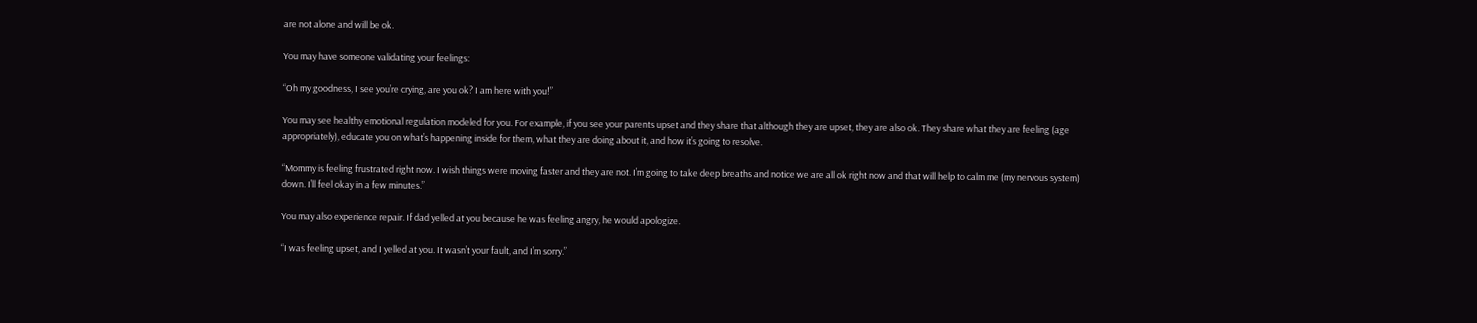are not alone and will be ok.

You may have someone validating your feelings:

“Oh my goodness, I see you’re crying, are you ok? I am here with you!”

You may see healthy emotional regulation modeled for you. For example, if you see your parents upset and they share that although they are upset, they are also ok. They share what they are feeling (age appropriately), educate you on what’s happening inside for them, what they are doing about it, and how it’s going to resolve.

“Mommy is feeling frustrated right now. I wish things were moving faster and they are not. I’m going to take deep breaths and notice we are all ok right now and that will help to calm me (my nervous system) down. I’ll feel okay in a few minutes.”

You may also experience repair. If dad yelled at you because he was feeling angry, he would apologize.

“I was feeling upset, and I yelled at you. It wasn’t your fault, and I’m sorry.”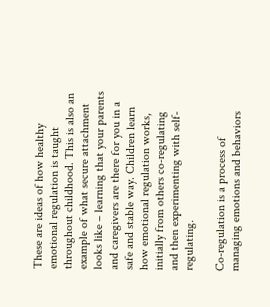These are ideas of how healthy emotional regulation is taught throughout childhood. This is also an example of what secure attachment looks like – learning that your parents and caregivers are there for you in a safe and stable way. Children learn how emotional regulation works, initially from others co-regulating and then experimenting with self-regulating.

Co-regulation is a process of managing emotions and behaviors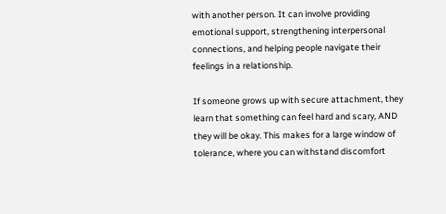with another person. It can involve providing emotional support, strengthening interpersonal connections, and helping people navigate their feelings in a relationship.

If someone grows up with secure attachment, they learn that something can feel hard and scary, AND they will be okay. This makes for a large window of tolerance, where you can withstand discomfort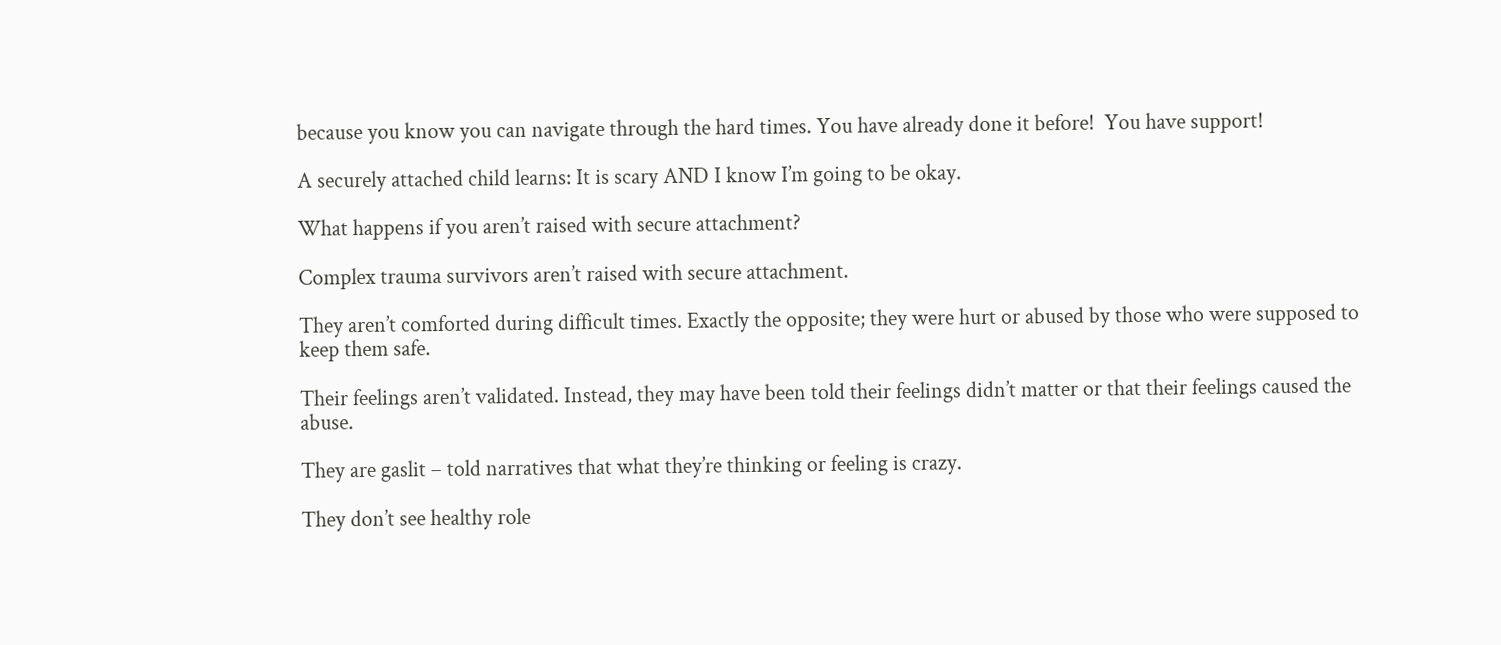because you know you can navigate through the hard times. You have already done it before!  You have support!

A securely attached child learns: It is scary AND I know I’m going to be okay.

What happens if you aren’t raised with secure attachment?

Complex trauma survivors aren’t raised with secure attachment.

They aren’t comforted during difficult times. Exactly the opposite; they were hurt or abused by those who were supposed to keep them safe.

Their feelings aren’t validated. Instead, they may have been told their feelings didn’t matter or that their feelings caused the abuse.

They are gaslit – told narratives that what they’re thinking or feeling is crazy.

They don’t see healthy role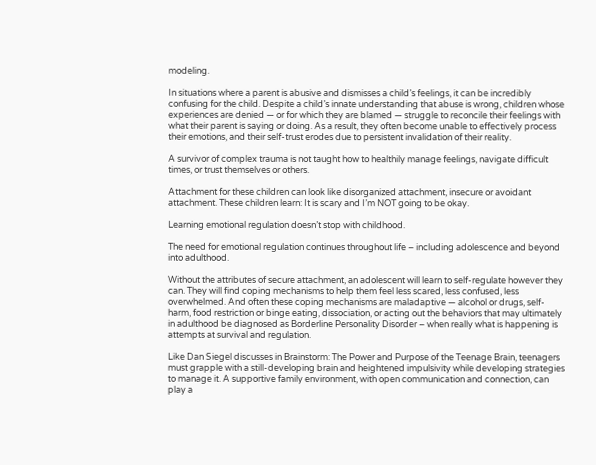modeling.

In situations where a parent is abusive and dismisses a child’s feelings, it can be incredibly confusing for the child. Despite a child’s innate understanding that abuse is wrong, children whose experiences are denied — or for which they are blamed — struggle to reconcile their feelings with what their parent is saying or doing. As a result, they often become unable to effectively process their emotions, and their self-trust erodes due to persistent invalidation of their reality.

A survivor of complex trauma is not taught how to healthily manage feelings, navigate difficult times, or trust themselves or others.

Attachment for these children can look like disorganized attachment, insecure or avoidant attachment. These children learn: It is scary and I’m NOT going to be okay.

Learning emotional regulation doesn’t stop with childhood.

The need for emotional regulation continues throughout life – including adolescence and beyond into adulthood.

Without the attributes of secure attachment, an adolescent will learn to self-regulate however they can. They will find coping mechanisms to help them feel less scared, less confused, less overwhelmed. And often these coping mechanisms are maladaptive — alcohol or drugs, self-harm, food restriction or binge eating, dissociation, or acting out the behaviors that may ultimately in adulthood be diagnosed as Borderline Personality Disorder – when really what is happening is attempts at survival and regulation.

Like Dan Siegel discusses in Brainstorm: The Power and Purpose of the Teenage Brain, teenagers must grapple with a still-developing brain and heightened impulsivity while developing strategies to manage it. A supportive family environment, with open communication and connection, can play a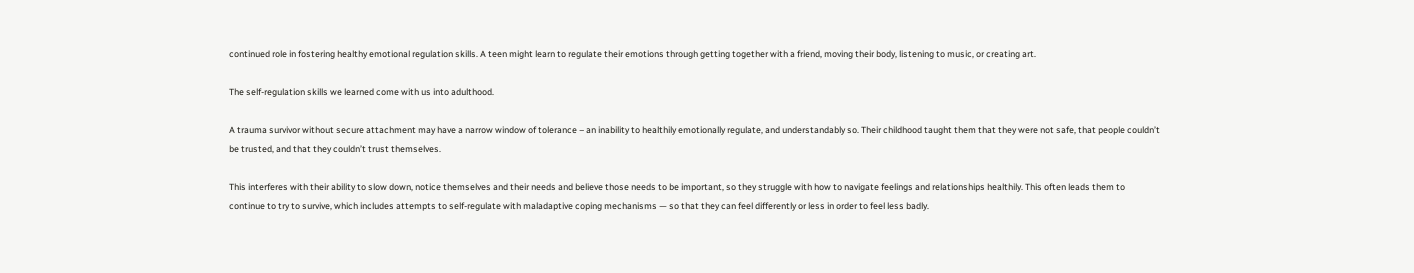continued role in fostering healthy emotional regulation skills. A teen might learn to regulate their emotions through getting together with a friend, moving their body, listening to music, or creating art.

The self-regulation skills we learned come with us into adulthood.

A trauma survivor without secure attachment may have a narrow window of tolerance – an inability to healthily emotionally regulate, and understandably so. Their childhood taught them that they were not safe, that people couldn’t be trusted, and that they couldn’t trust themselves.

This interferes with their ability to slow down, notice themselves and their needs and believe those needs to be important, so they struggle with how to navigate feelings and relationships healthily. This often leads them to continue to try to survive, which includes attempts to self-regulate with maladaptive coping mechanisms — so that they can feel differently or less in order to feel less badly.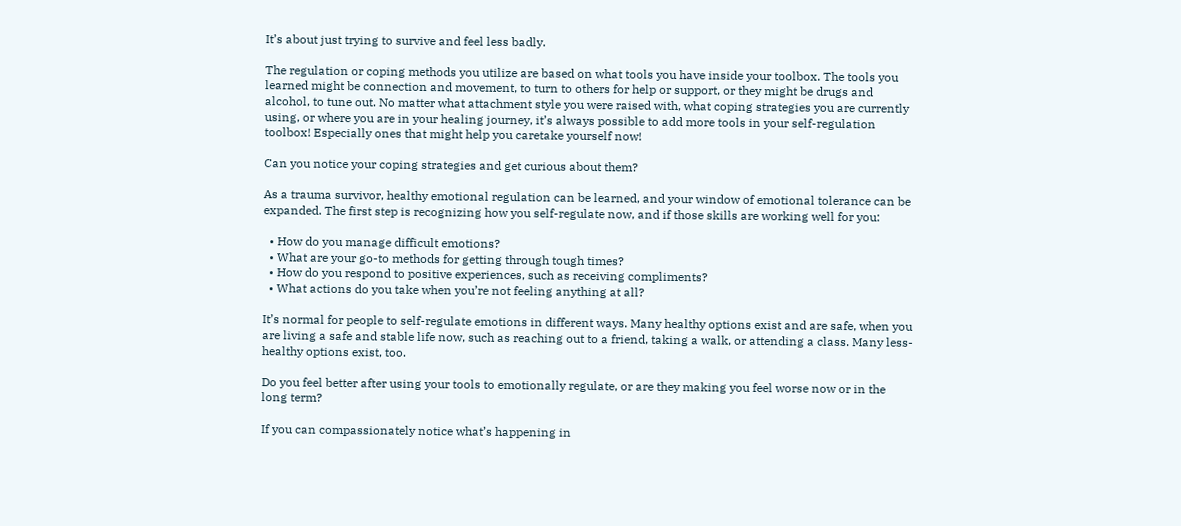It’s about just trying to survive and feel less badly.

The regulation or coping methods you utilize are based on what tools you have inside your toolbox. The tools you learned might be connection and movement, to turn to others for help or support, or they might be drugs and alcohol, to tune out. No matter what attachment style you were raised with, what coping strategies you are currently using, or where you are in your healing journey, it’s always possible to add more tools in your self-regulation toolbox! Especially ones that might help you caretake yourself now!

Can you notice your coping strategies and get curious about them?

As a trauma survivor, healthy emotional regulation can be learned, and your window of emotional tolerance can be expanded. The first step is recognizing how you self-regulate now, and if those skills are working well for you:

  • How do you manage difficult emotions?
  • What are your go-to methods for getting through tough times?
  • How do you respond to positive experiences, such as receiving compliments?
  • What actions do you take when you’re not feeling anything at all?

It’s normal for people to self-regulate emotions in different ways. Many healthy options exist and are safe, when you are living a safe and stable life now, such as reaching out to a friend, taking a walk, or attending a class. Many less-healthy options exist, too.

Do you feel better after using your tools to emotionally regulate, or are they making you feel worse now or in the long term?

If you can compassionately notice what’s happening in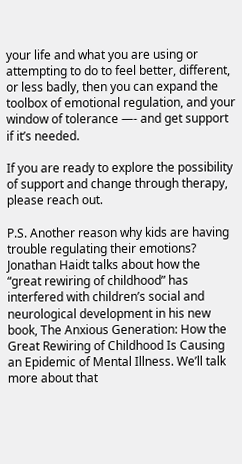your life and what you are using or attempting to do to feel better, different, or less badly, then you can expand the toolbox of emotional regulation, and your window of tolerance —- and get support if it’s needed.

If you are ready to explore the possibility of support and change through therapy, please reach out.

P.S. Another reason why kids are having trouble regulating their emotions? Jonathan Haidt talks about how the “great rewiring of childhood” has interfered with children’s social and neurological development in his new book, The Anxious Generation: How the Great Rewiring of Childhood Is Causing an Epidemic of Mental Illness. We’ll talk more about that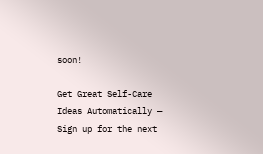soon!

Get Great Self-Care Ideas Automatically — Sign up for the next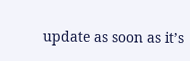update as soon as it’s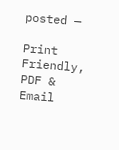posted —

Print Friendly, PDF & Email